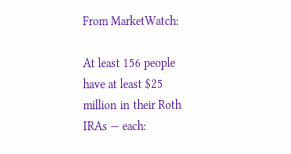From MarketWatch:

At least 156 people have at least $25 million in their Roth IRAs — each: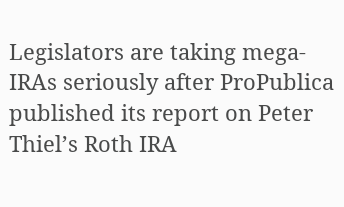Legislators are taking mega-IRAs seriously after ProPublica published its report on Peter Thiel’s Roth IRA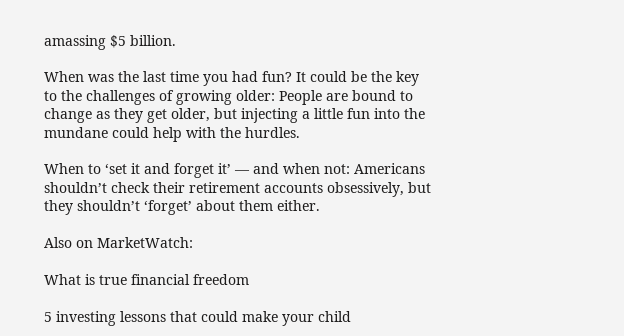amassing $5 billion.

When was the last time you had fun? It could be the key to the challenges of growing older: People are bound to change as they get older, but injecting a little fun into the mundane could help with the hurdles.

When to ‘set it and forget it’ — and when not: Americans shouldn’t check their retirement accounts obsessively, but they shouldn’t ‘forget’ about them either.

Also on MarketWatch:

What is true financial freedom

5 investing lessons that could make your child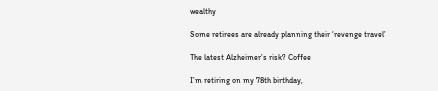wealthy

Some retirees are already planning their ‘revenge travel’

The latest Alzheimer’s risk? Coffee

I’m retiring on my 78th birthday,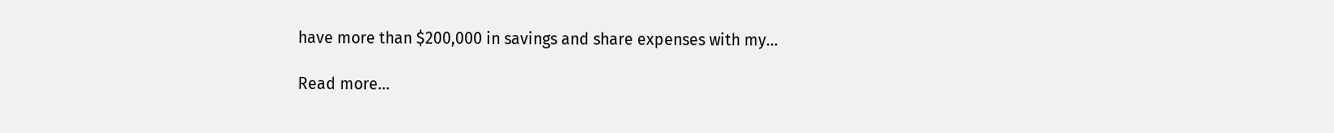have more than $200,000 in savings and share expenses with my…

Read more…